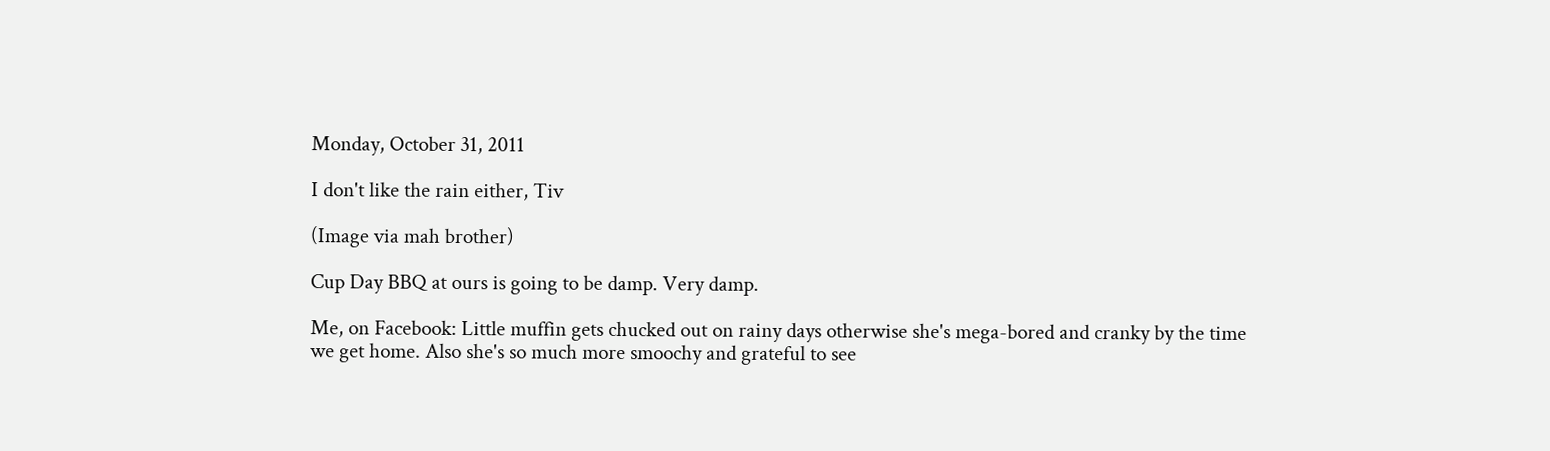Monday, October 31, 2011

I don't like the rain either, Tiv

(Image via mah brother)

Cup Day BBQ at ours is going to be damp. Very damp.

Me, on Facebook: Little muffin gets chucked out on rainy days otherwise she's mega-bored and cranky by the time we get home. Also she's so much more smoochy and grateful to see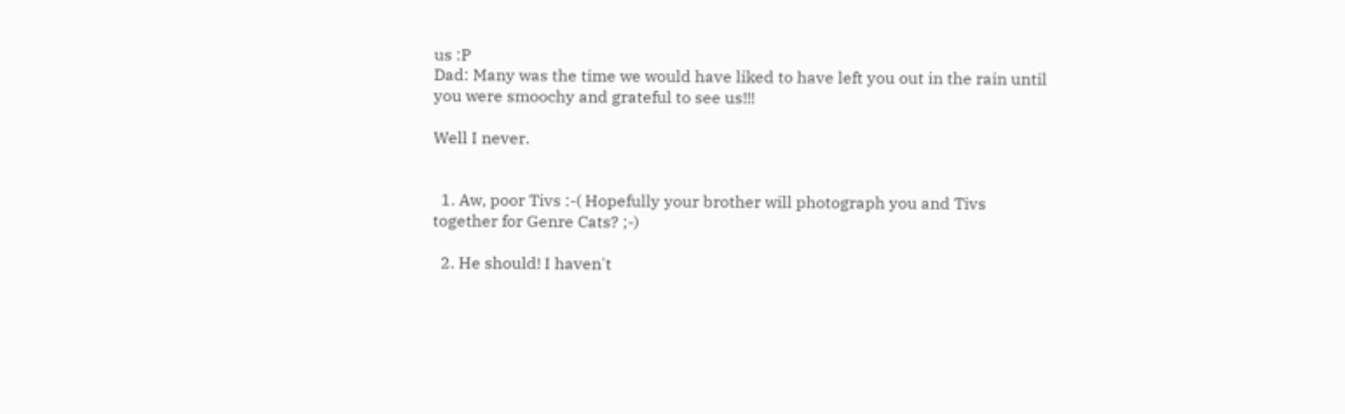us :P
Dad: Many was the time we would have liked to have left you out in the rain until you were smoochy and grateful to see us!!!

Well I never.


  1. Aw, poor Tivs :-( Hopefully your brother will photograph you and Tivs together for Genre Cats? ;-)

  2. He should! I haven't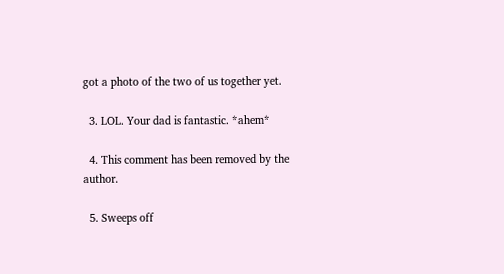got a photo of the two of us together yet.

  3. LOL. Your dad is fantastic. *ahem*

  4. This comment has been removed by the author.

  5. Sweeps off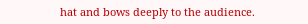hat and bows deeply to the audience.